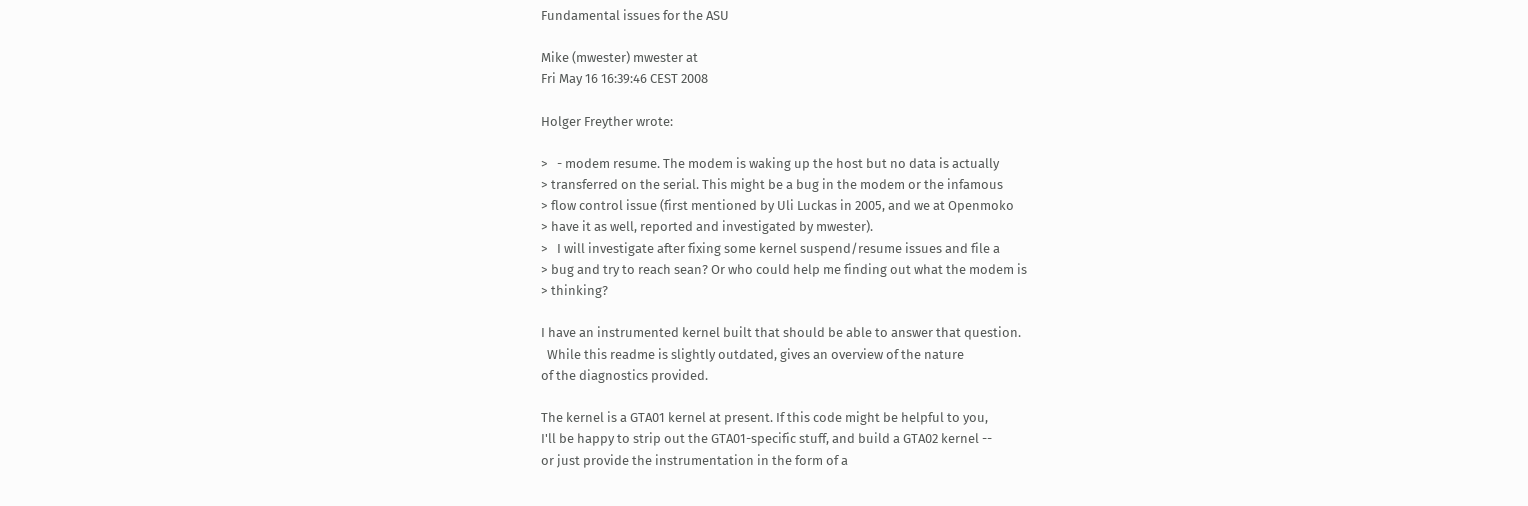Fundamental issues for the ASU

Mike (mwester) mwester at
Fri May 16 16:39:46 CEST 2008

Holger Freyther wrote:

>   - modem resume. The modem is waking up the host but no data is actually
> transferred on the serial. This might be a bug in the modem or the infamous
> flow control issue (first mentioned by Uli Luckas in 2005, and we at Openmoko
> have it as well, reported and investigated by mwester).
>   I will investigate after fixing some kernel suspend/resume issues and file a
> bug and try to reach sean? Or who could help me finding out what the modem is
> thinking?

I have an instrumented kernel built that should be able to answer that question.
  While this readme is slightly outdated, gives an overview of the nature
of the diagnostics provided.

The kernel is a GTA01 kernel at present. If this code might be helpful to you,
I'll be happy to strip out the GTA01-specific stuff, and build a GTA02 kernel --
or just provide the instrumentation in the form of a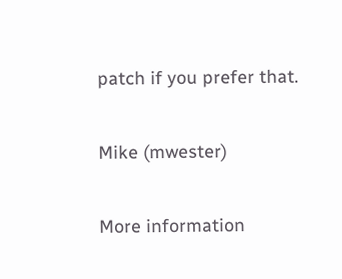patch if you prefer that.

Mike (mwester)

More information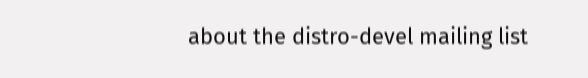about the distro-devel mailing list